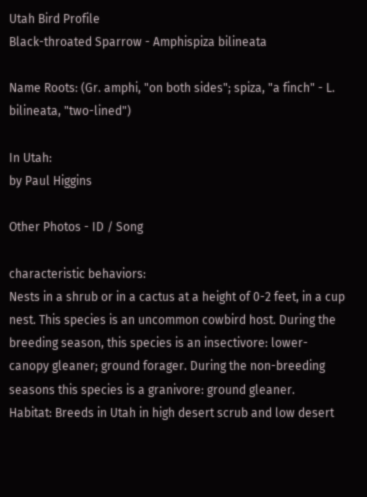Utah Bird Profile
Black-throated Sparrow - Amphispiza bilineata

Name Roots: (Gr. amphi, "on both sides"; spiza, "a finch" - L. bilineata, "two-lined")

In Utah:
by Paul Higgins

Other Photos - ID / Song

characteristic behaviors:
Nests in a shrub or in a cactus at a height of 0-2 feet, in a cup nest. This species is an uncommon cowbird host. During the breeding season, this species is an insectivore: lower-canopy gleaner; ground forager. During the non-breeding seasons this species is a granivore: ground gleaner.
Habitat: Breeds in Utah in high desert scrub and low desert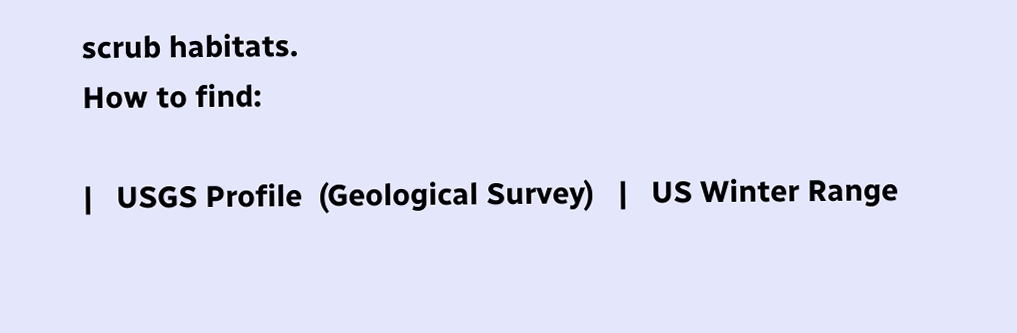scrub habitats.
How to find:

|   USGS Profile  (Geological Survey)   |   US Winter Range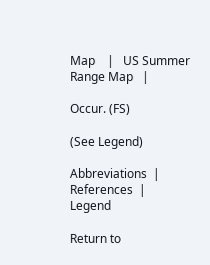Map    |   US Summer Range Map   |

Occur. (FS)

(See Legend)

Abbreviations  |  References  |  Legend

Return to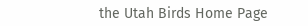the Utah Birds Home Page